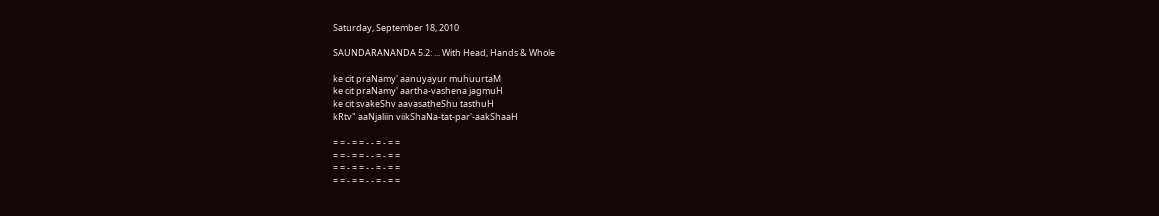Saturday, September 18, 2010

SAUNDARANANDA 5.2: ... With Head, Hands & Whole

ke cit praNamy' aanuyayur muhuurtaM
ke cit praNamy' aartha-vashena jagmuH
ke cit svakeShv aavasatheShu tasthuH
kRtv" aaNjaliin viikShaNa-tat-par'-aakShaaH

= = - = = - - = - = =
= = - = = - - = - = =
= = - = = - - = - = =
= = - = = - - = - = =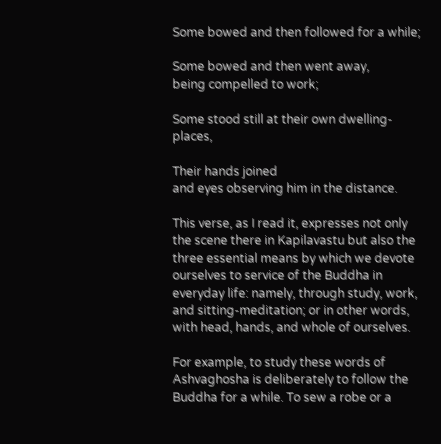Some bowed and then followed for a while;

Some bowed and then went away,
being compelled to work;

Some stood still at their own dwelling-places,

Their hands joined
and eyes observing him in the distance.

This verse, as I read it, expresses not only the scene there in Kapilavastu but also the three essential means by which we devote ourselves to service of the Buddha in everyday life: namely, through study, work, and sitting-meditation; or in other words, with head, hands, and whole of ourselves.

For example, to study these words of Ashvaghosha is deliberately to follow the Buddha for a while. To sew a robe or a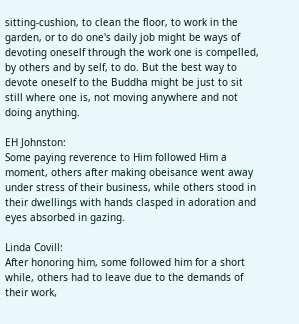sitting-cushion, to clean the floor, to work in the garden, or to do one's daily job might be ways of devoting oneself through the work one is compelled, by others and by self, to do. But the best way to devote oneself to the Buddha might be just to sit still where one is, not moving anywhere and not doing anything.

EH Johnston:
Some paying reverence to Him followed Him a moment, others after making obeisance went away under stress of their business, while others stood in their dwellings with hands clasped in adoration and eyes absorbed in gazing.

Linda Covill:
After honoring him, some followed him for a short while, others had to leave due to the demands of their work,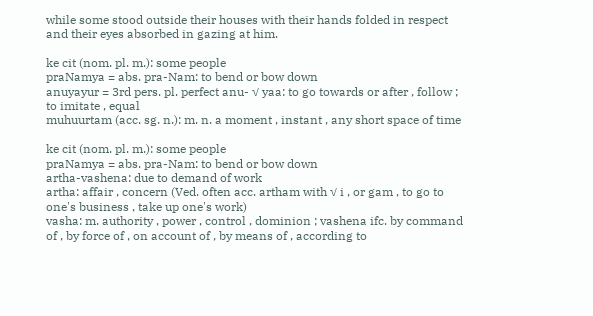while some stood outside their houses with their hands folded in respect and their eyes absorbed in gazing at him.

ke cit (nom. pl. m.): some people
praNamya = abs. pra-Nam: to bend or bow down
anuyayur = 3rd pers. pl. perfect anu- √ yaa: to go towards or after , follow ; to imitate , equal
muhuurtam (acc. sg. n.): m. n. a moment , instant , any short space of time

ke cit (nom. pl. m.): some people
praNamya = abs. pra-Nam: to bend or bow down
artha-vashena: due to demand of work
artha: affair , concern (Ved. often acc. artham with √ i , or gam , to go to one's business , take up one's work)
vasha: m. authority , power , control , dominion ; vashena ifc. by command of , by force of , on account of , by means of , according to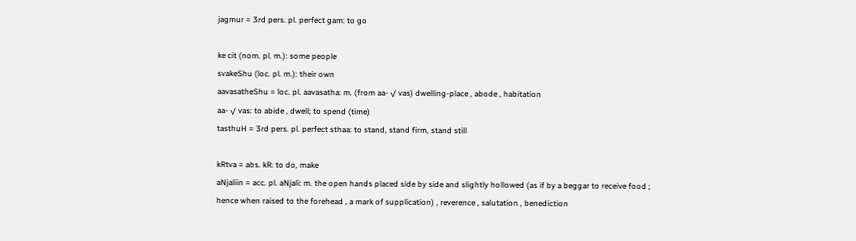jagmur = 3rd pers. pl. perfect gam: to go

ke cit (nom. pl. m.): some people
svakeShu (loc. pl. m.): their own
aavasatheShu = loc. pl. aavasatha: m. (from aa- √ vas) dwelling-place , abode , habitation
aa- √ vas: to abide , dwell; to spend (time)
tasthuH = 3rd pers. pl. perfect sthaa: to stand, stand firm, stand still

kRtva = abs. kR: to do, make
aNjaliin = acc. pl. aNjali: m. the open hands placed side by side and slightly hollowed (as if by a beggar to receive food ; hence when raised to the forehead , a mark of supplication) , reverence , salutation , benediction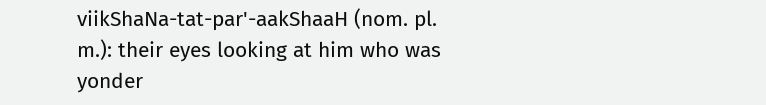viikShaNa-tat-par'-aakShaaH (nom. pl. m.): their eyes looking at him who was yonder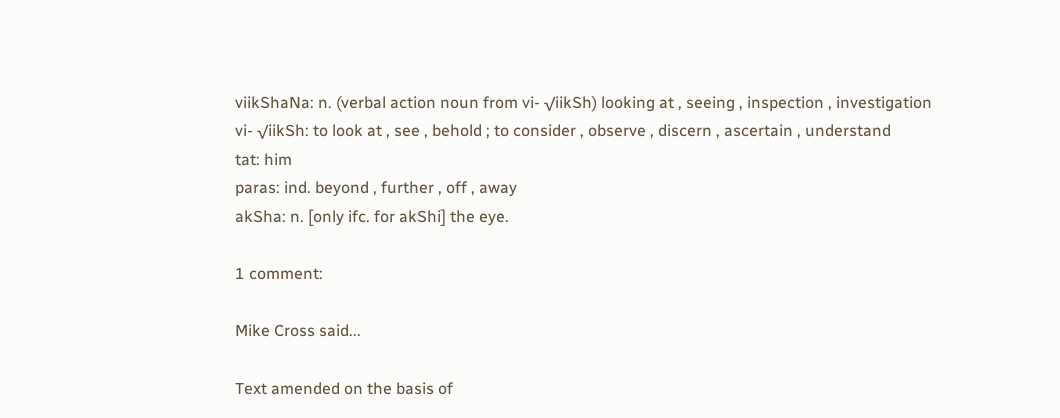viikShaNa: n. (verbal action noun from vi- √iikSh) looking at , seeing , inspection , investigation
vi- √iikSh: to look at , see , behold ; to consider , observe , discern , ascertain , understand
tat: him
paras: ind. beyond , further , off , away
akSha: n. [only ifc. for akShi] the eye.

1 comment:

Mike Cross said...

Text amended on the basis of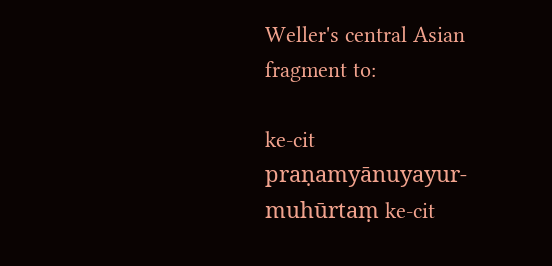Weller's central Asian fragment to:

ke-cit praṇamyānuyayur-muhūrtaṃ ke-cit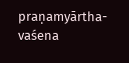praṇamyārtha-vaśena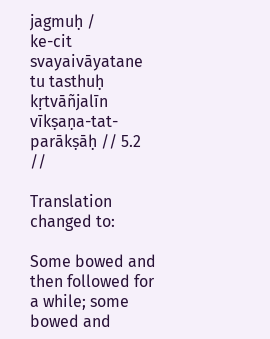jagmuḥ /
ke-cit svayaivāyatane tu tasthuḥ kṛtvāñjalīn vīkṣaṇa-tat-parākṣāḥ // 5.2 //

Translation changed to:

Some bowed and then followed for a while; some bowed and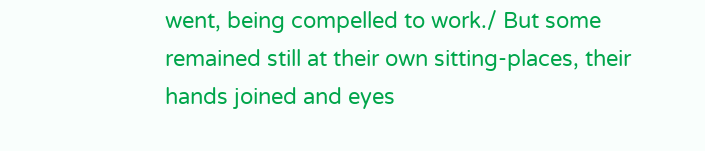went, being compelled to work./ But some remained still at their own sitting-places, their hands joined and eyes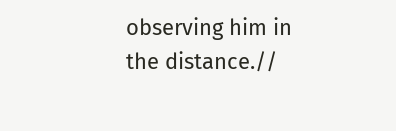observing him in the distance.//